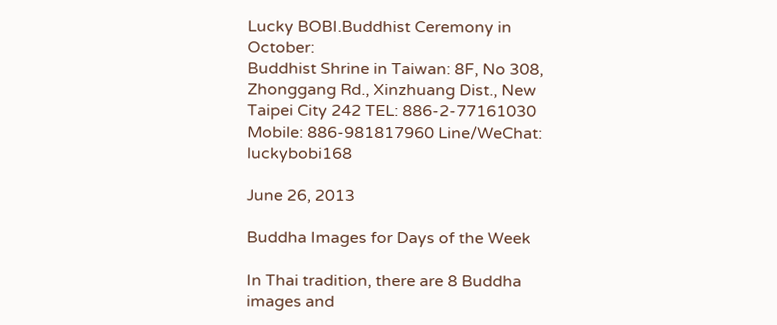Lucky BOBI.Buddhist Ceremony in October:
Buddhist Shrine in Taiwan: 8F, No 308, Zhonggang Rd., Xinzhuang Dist., New Taipei City 242 TEL: 886-2-77161030 Mobile: 886-981817960 Line/WeChat: luckybobi168

June 26, 2013

Buddha Images for Days of the Week

In Thai tradition, there are 8 Buddha images and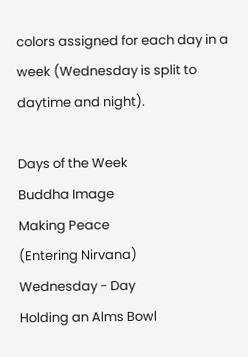colors assigned for each day in a week (Wednesday is split to daytime and night).

Days of the Week
Buddha Image
Making Peace
(Entering Nirvana)
Wednesday - Day
Holding an Alms Bowl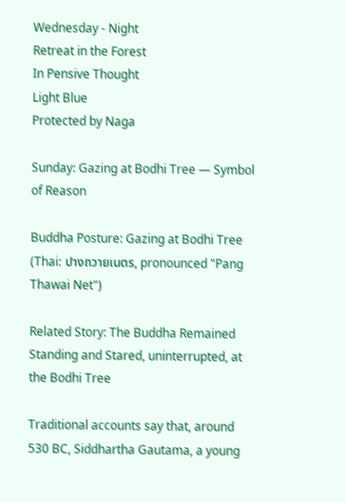Wednesday - Night
Retreat in the Forest
In Pensive Thought
Light Blue
Protected by Naga

Sunday: Gazing at Bodhi Tree — Symbol of Reason

Buddha Posture: Gazing at Bodhi Tree
(Thai: ปางถวายเนตร, pronounced "Pang Thawai Net")

Related Story: The Buddha Remained Standing and Stared, uninterrupted, at the Bodhi Tree

Traditional accounts say that, around 530 BC, Siddhartha Gautama, a young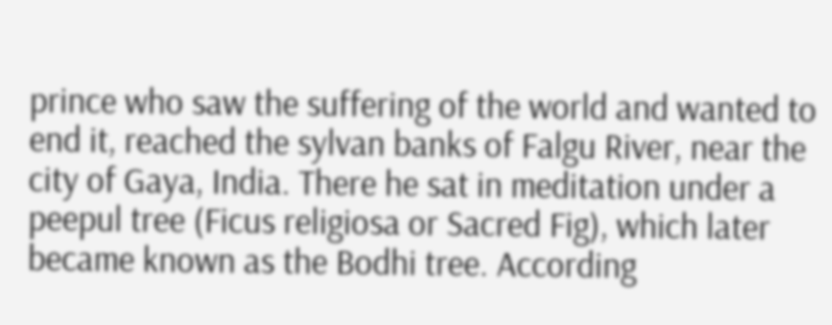prince who saw the suffering of the world and wanted to end it, reached the sylvan banks of Falgu River, near the city of Gaya, India. There he sat in meditation under a peepul tree (Ficus religiosa or Sacred Fig), which later became known as the Bodhi tree. According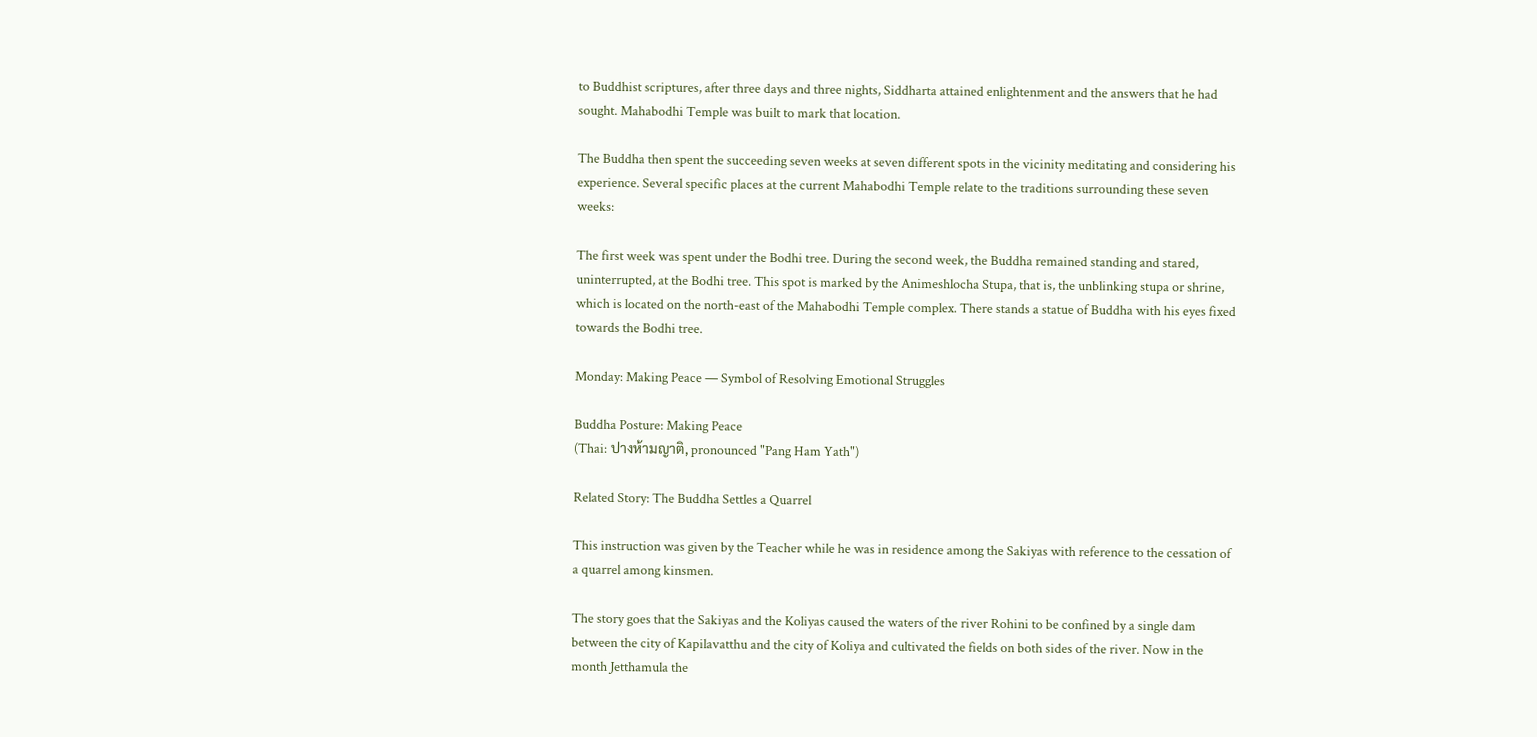to Buddhist scriptures, after three days and three nights, Siddharta attained enlightenment and the answers that he had sought. Mahabodhi Temple was built to mark that location.

The Buddha then spent the succeeding seven weeks at seven different spots in the vicinity meditating and considering his experience. Several specific places at the current Mahabodhi Temple relate to the traditions surrounding these seven weeks:

The first week was spent under the Bodhi tree. During the second week, the Buddha remained standing and stared, uninterrupted, at the Bodhi tree. This spot is marked by the Animeshlocha Stupa, that is, the unblinking stupa or shrine, which is located on the north-east of the Mahabodhi Temple complex. There stands a statue of Buddha with his eyes fixed towards the Bodhi tree.

Monday: Making Peace — Symbol of Resolving Emotional Struggles

Buddha Posture: Making Peace
(Thai: ปางห้ามญาติ, pronounced "Pang Ham Yath")

Related Story: The Buddha Settles a Quarrel

This instruction was given by the Teacher while he was in residence among the Sakiyas with reference to the cessation of a quarrel among kinsmen.

The story goes that the Sakiyas and the Koliyas caused the waters of the river Rohini to be confined by a single dam between the city of Kapilavatthu and the city of Koliya and cultivated the fields on both sides of the river. Now in the month Jetthamula the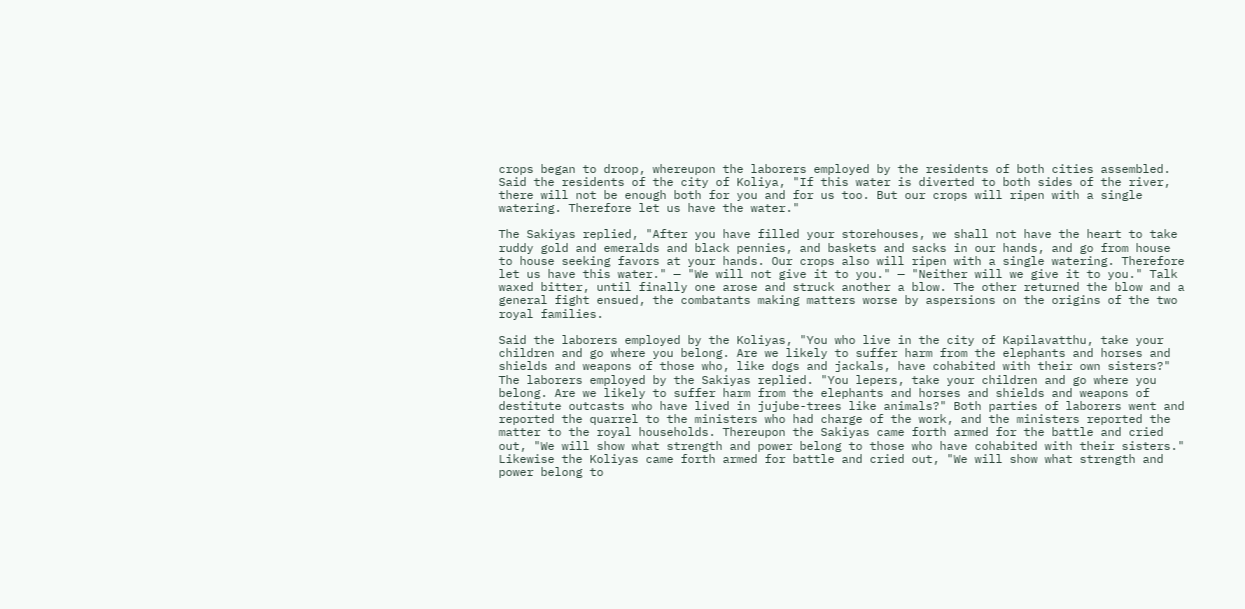crops began to droop, whereupon the laborers employed by the residents of both cities assembled. Said the residents of the city of Koliya, "If this water is diverted to both sides of the river, there will not be enough both for you and for us too. But our crops will ripen with a single watering. Therefore let us have the water."

The Sakiyas replied, "After you have filled your storehouses, we shall not have the heart to take ruddy gold and emeralds and black pennies, and baskets and sacks in our hands, and go from house to house seeking favors at your hands. Our crops also will ripen with a single watering. Therefore let us have this water." — "We will not give it to you." — "Neither will we give it to you." Talk waxed bitter, until finally one arose and struck another a blow. The other returned the blow and a general fight ensued, the combatants making matters worse by aspersions on the origins of the two royal families.

Said the laborers employed by the Koliyas, "You who live in the city of Kapilavatthu, take your children and go where you belong. Are we likely to suffer harm from the elephants and horses and shields and weapons of those who, like dogs and jackals, have cohabited with their own sisters?" The laborers employed by the Sakiyas replied. "You lepers, take your children and go where you belong. Are we likely to suffer harm from the elephants and horses and shields and weapons of destitute outcasts who have lived in jujube-trees like animals?" Both parties of laborers went and reported the quarrel to the ministers who had charge of the work, and the ministers reported the matter to the royal households. Thereupon the Sakiyas came forth armed for the battle and cried out, "We will show what strength and power belong to those who have cohabited with their sisters." Likewise the Koliyas came forth armed for battle and cried out, "We will show what strength and power belong to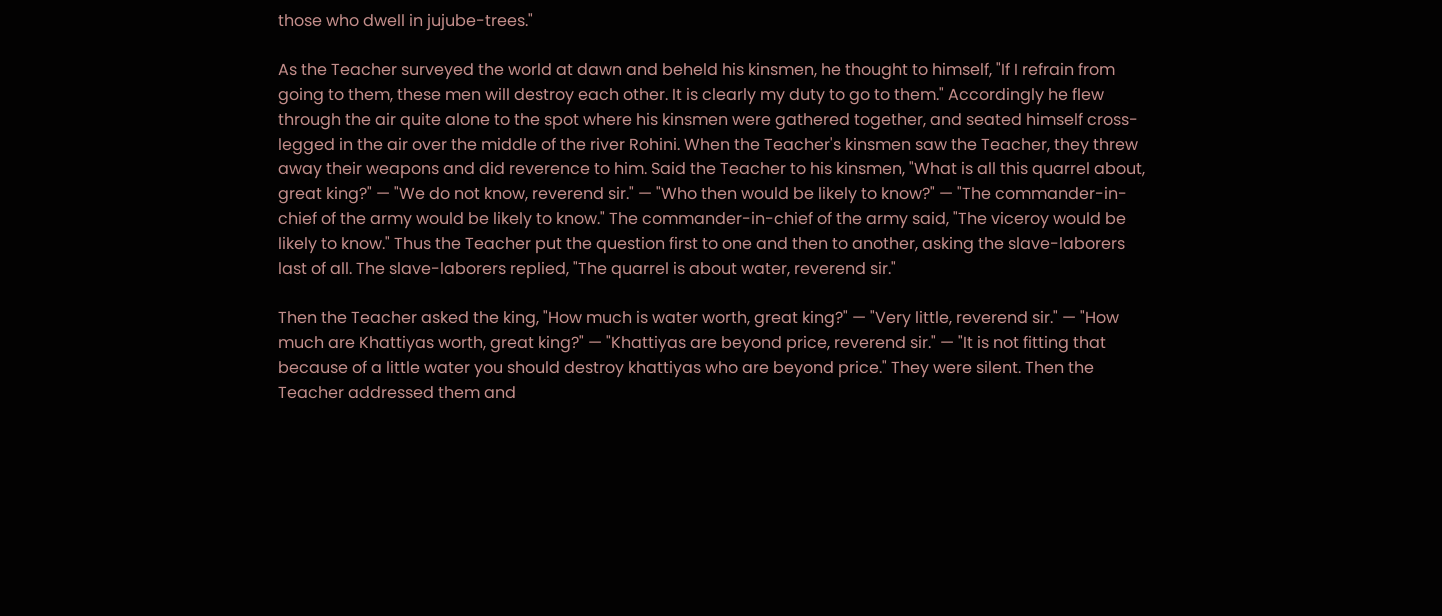those who dwell in jujube-trees."

As the Teacher surveyed the world at dawn and beheld his kinsmen, he thought to himself, "If I refrain from going to them, these men will destroy each other. It is clearly my duty to go to them." Accordingly he flew through the air quite alone to the spot where his kinsmen were gathered together, and seated himself cross-legged in the air over the middle of the river Rohini. When the Teacher's kinsmen saw the Teacher, they threw away their weapons and did reverence to him. Said the Teacher to his kinsmen, "What is all this quarrel about, great king?" — "We do not know, reverend sir." — "Who then would be likely to know?" — "The commander-in-chief of the army would be likely to know." The commander-in-chief of the army said, "The viceroy would be likely to know." Thus the Teacher put the question first to one and then to another, asking the slave-laborers last of all. The slave-laborers replied, "The quarrel is about water, reverend sir."

Then the Teacher asked the king, "How much is water worth, great king?" — "Very little, reverend sir." — "How much are Khattiyas worth, great king?" — "Khattiyas are beyond price, reverend sir." — "It is not fitting that because of a little water you should destroy khattiyas who are beyond price." They were silent. Then the Teacher addressed them and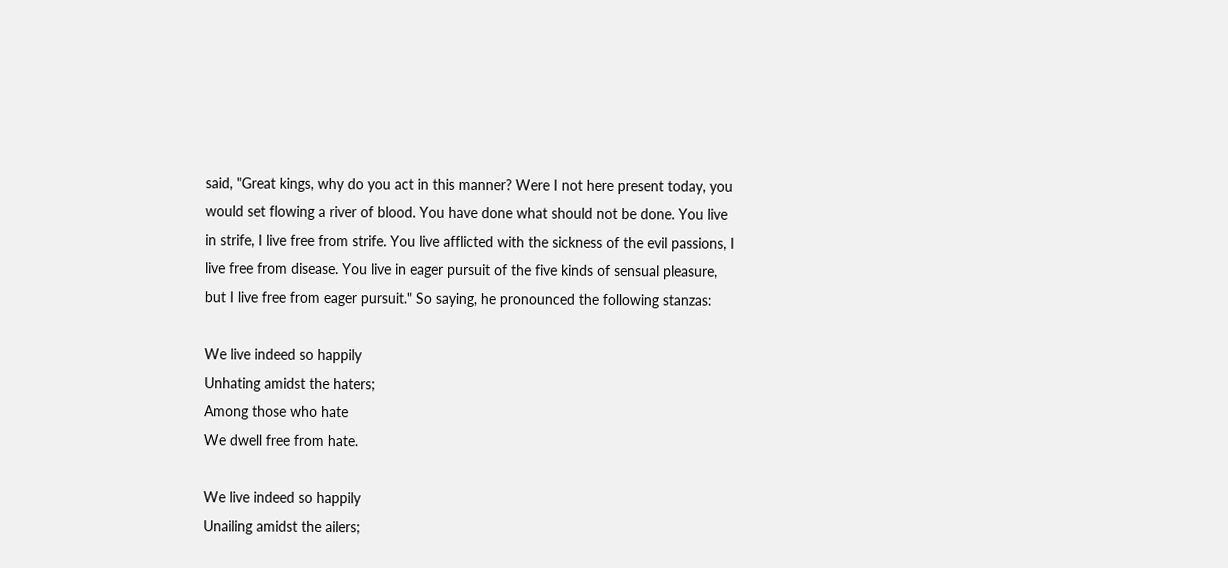said, "Great kings, why do you act in this manner? Were I not here present today, you would set flowing a river of blood. You have done what should not be done. You live in strife, I live free from strife. You live afflicted with the sickness of the evil passions, I live free from disease. You live in eager pursuit of the five kinds of sensual pleasure, but I live free from eager pursuit." So saying, he pronounced the following stanzas:

We live indeed so happily
Unhating amidst the haters;
Among those who hate
We dwell free from hate.

We live indeed so happily
Unailing amidst the ailers;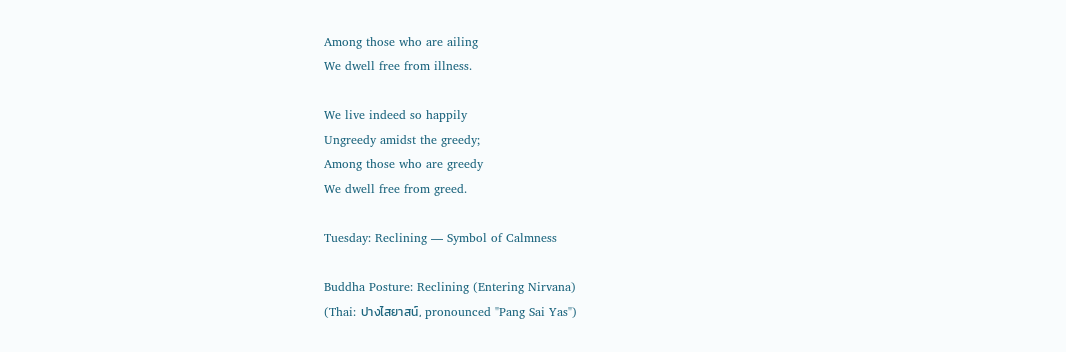Among those who are ailing
We dwell free from illness.

We live indeed so happily
Ungreedy amidst the greedy;
Among those who are greedy
We dwell free from greed.

Tuesday: Reclining — Symbol of Calmness

Buddha Posture: Reclining (Entering Nirvana)
(Thai: ปางไสยาสน์, pronounced "Pang Sai Yas")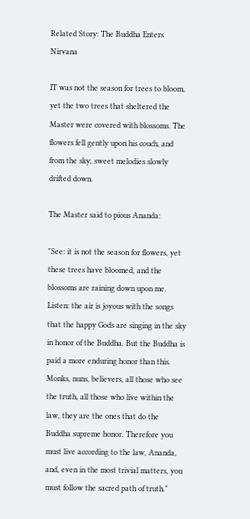Related Story: The Buddha Enters Nirvana

IT was not the season for trees to bloom, yet the two trees that sheltered the Master were covered with blossoms. The flowers fell gently upon his couch, and from the sky, sweet melodies slowly drifted down.

The Master said to pious Ananda:

"See: it is not the season for flowers, yet these trees have bloomed, and the blossoms are raining down upon me. Listen: the air is joyous with the songs that the happy Gods are singing in the sky in honor of the Buddha. But the Buddha is paid a more enduring honor than this. Monks, nuns, believers, all those who see the truth, all those who live within the law, they are the ones that do the Buddha supreme honor. Therefore you must live according to the law, Ananda, and, even in the most trivial matters, you must follow the sacred path of truth."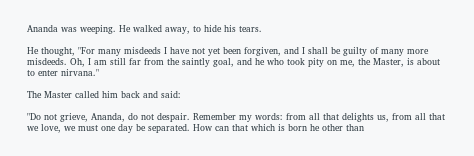Ananda was weeping. He walked away, to hide his tears.

He thought, "For many misdeeds I have not yet been forgiven, and I shall be guilty of many more misdeeds. Oh, I am still far from the saintly goal, and he who took pity on me, the Master, is about to enter nirvana."

The Master called him back and said:

"Do not grieve, Ananda, do not despair. Remember my words: from all that delights us, from all that we love, we must one day be separated. How can that which is born he other than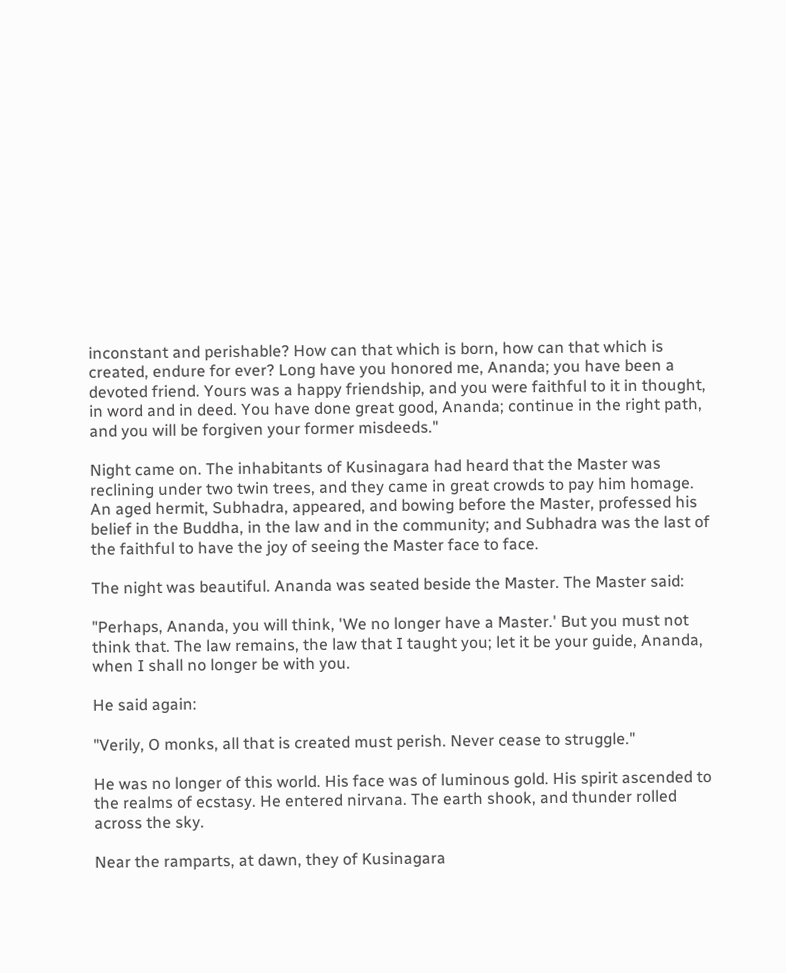inconstant and perishable? How can that which is born, how can that which is created, endure for ever? Long have you honored me, Ananda; you have been a devoted friend. Yours was a happy friendship, and you were faithful to it in thought, in word and in deed. You have done great good, Ananda; continue in the right path, and you will be forgiven your former misdeeds."

Night came on. The inhabitants of Kusinagara had heard that the Master was reclining under two twin trees, and they came in great crowds to pay him homage. An aged hermit, Subhadra, appeared, and bowing before the Master, professed his belief in the Buddha, in the law and in the community; and Subhadra was the last of the faithful to have the joy of seeing the Master face to face.

The night was beautiful. Ananda was seated beside the Master. The Master said:

"Perhaps, Ananda, you will think, 'We no longer have a Master.' But you must not think that. The law remains, the law that I taught you; let it be your guide, Ananda, when I shall no longer be with you.

He said again:

"Verily, O monks, all that is created must perish. Never cease to struggle."

He was no longer of this world. His face was of luminous gold. His spirit ascended to the realms of ecstasy. He entered nirvana. The earth shook, and thunder rolled across the sky.

Near the ramparts, at dawn, they of Kusinagara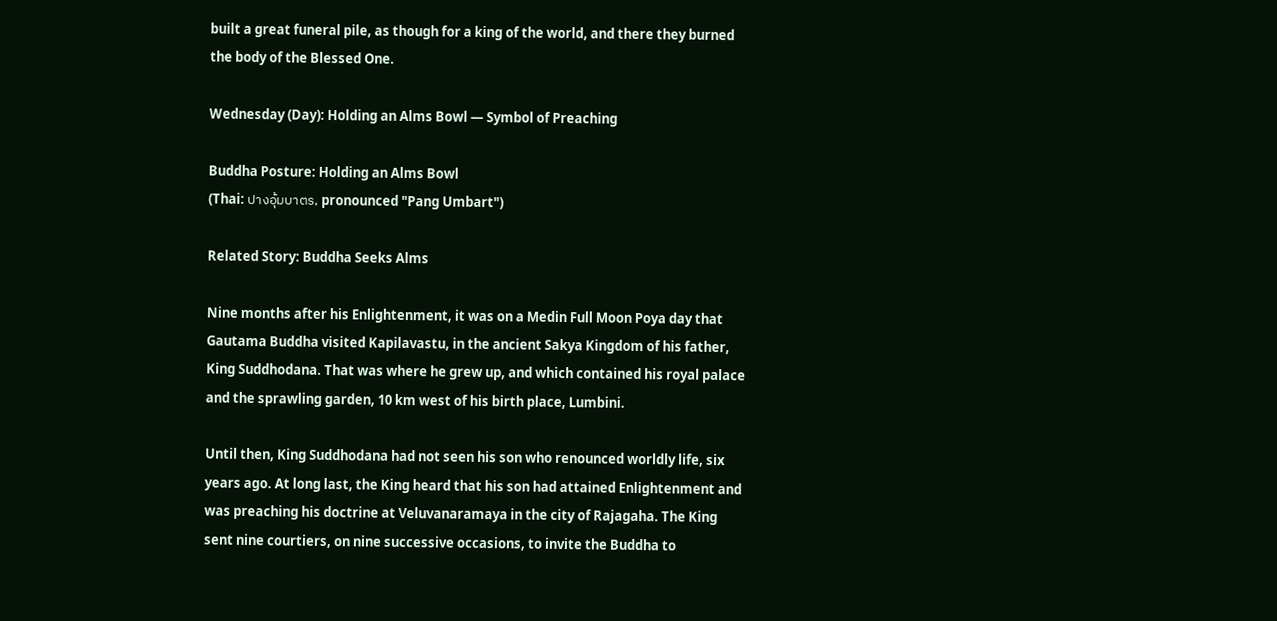built a great funeral pile, as though for a king of the world, and there they burned the body of the Blessed One.

Wednesday (Day): Holding an Alms Bowl — Symbol of Preaching

Buddha Posture: Holding an Alms Bowl
(Thai: ปางอุ้มบาตร, pronounced "Pang Umbart")

Related Story: Buddha Seeks Alms

Nine months after his Enlightenment, it was on a Medin Full Moon Poya day that Gautama Buddha visited Kapilavastu, in the ancient Sakya Kingdom of his father, King Suddhodana. That was where he grew up, and which contained his royal palace and the sprawling garden, 10 km west of his birth place, Lumbini.

Until then, King Suddhodana had not seen his son who renounced worldly life, six years ago. At long last, the King heard that his son had attained Enlightenment and was preaching his doctrine at Veluvanaramaya in the city of Rajagaha. The King sent nine courtiers, on nine successive occasions, to invite the Buddha to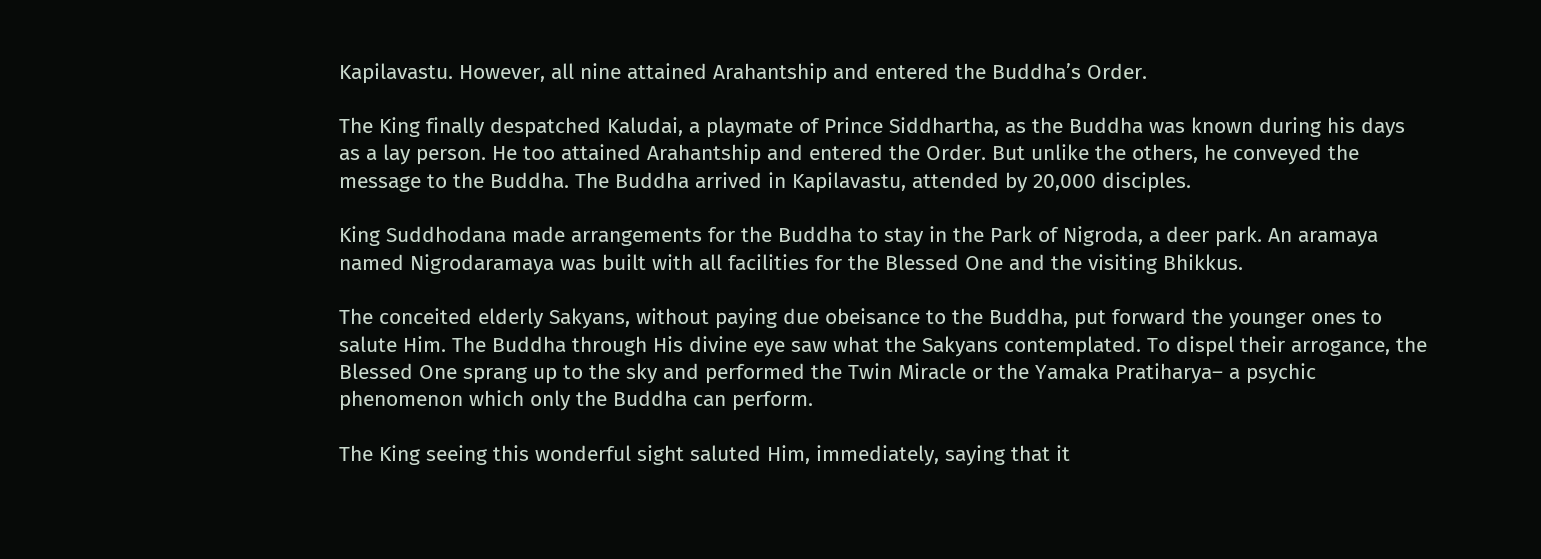Kapilavastu. However, all nine attained Arahantship and entered the Buddha’s Order.

The King finally despatched Kaludai, a playmate of Prince Siddhartha, as the Buddha was known during his days as a lay person. He too attained Arahantship and entered the Order. But unlike the others, he conveyed the message to the Buddha. The Buddha arrived in Kapilavastu, attended by 20,000 disciples.

King Suddhodana made arrangements for the Buddha to stay in the Park of Nigroda, a deer park. An aramaya named Nigrodaramaya was built with all facilities for the Blessed One and the visiting Bhikkus.

The conceited elderly Sakyans, without paying due obeisance to the Buddha, put forward the younger ones to salute Him. The Buddha through His divine eye saw what the Sakyans contemplated. To dispel their arrogance, the Blessed One sprang up to the sky and performed the Twin Miracle or the Yamaka Pratiharya– a psychic phenomenon which only the Buddha can perform.

The King seeing this wonderful sight saluted Him, immediately, saying that it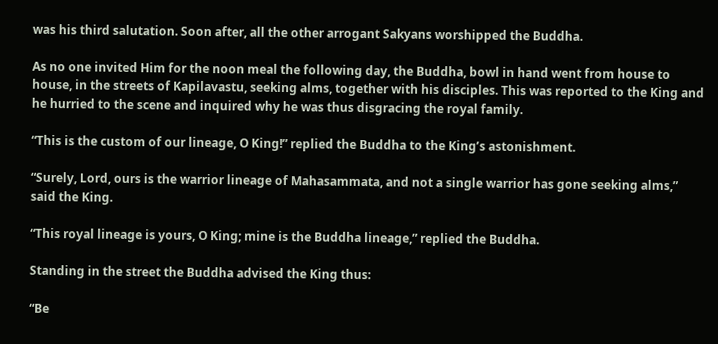was his third salutation. Soon after, all the other arrogant Sakyans worshipped the Buddha.

As no one invited Him for the noon meal the following day, the Buddha, bowl in hand went from house to house, in the streets of Kapilavastu, seeking alms, together with his disciples. This was reported to the King and he hurried to the scene and inquired why he was thus disgracing the royal family.

“This is the custom of our lineage, O King!” replied the Buddha to the King’s astonishment.

“Surely, Lord, ours is the warrior lineage of Mahasammata, and not a single warrior has gone seeking alms,” said the King.

“This royal lineage is yours, O King; mine is the Buddha lineage,” replied the Buddha.

Standing in the street the Buddha advised the King thus:

“Be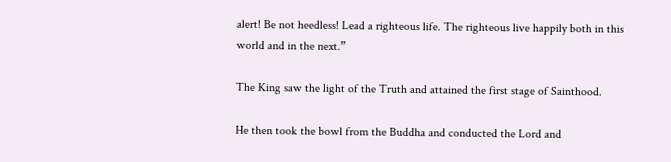alert! Be not heedless! Lead a righteous life. The righteous live happily both in this world and in the next.”

The King saw the light of the Truth and attained the first stage of Sainthood.

He then took the bowl from the Buddha and conducted the Lord and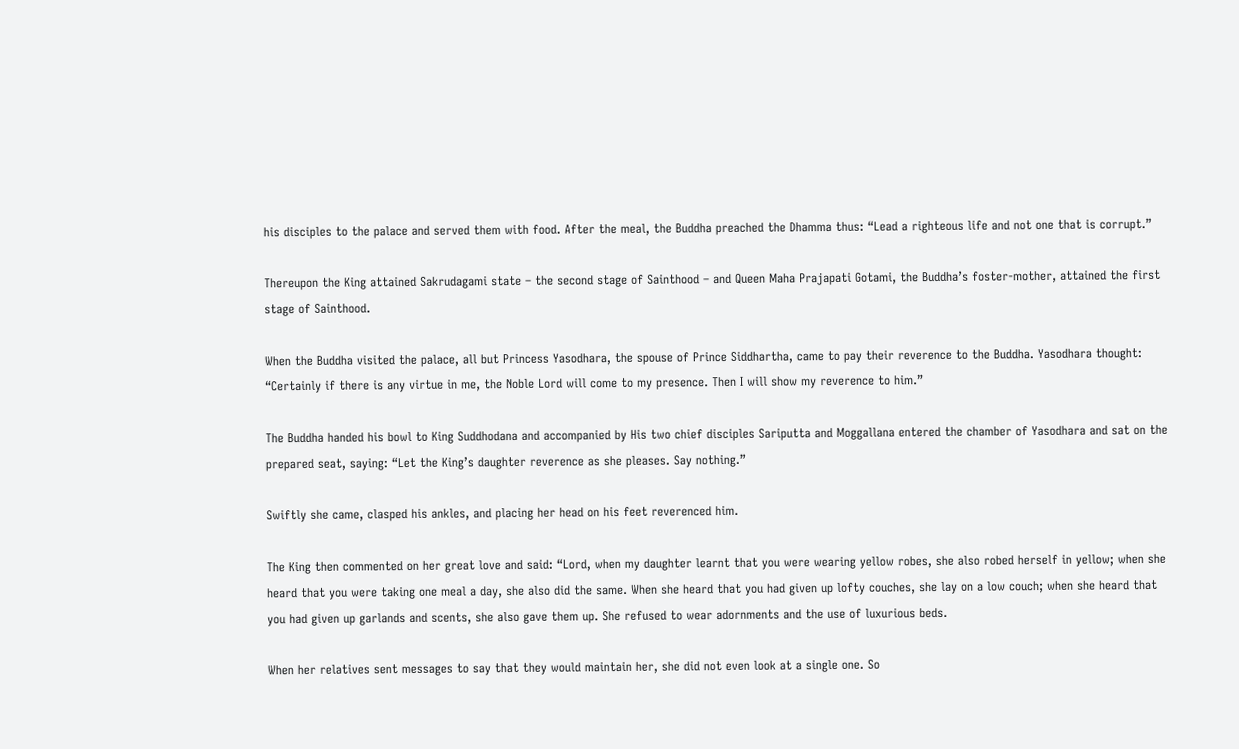his disciples to the palace and served them with food. After the meal, the Buddha preached the Dhamma thus: “Lead a righteous life and not one that is corrupt.”

Thereupon the King attained Sakrudagami state – the second stage of Sainthood – and Queen Maha Prajapati Gotami, the Buddha’s foster-mother, attained the first stage of Sainthood.

When the Buddha visited the palace, all but Princess Yasodhara, the spouse of Prince Siddhartha, came to pay their reverence to the Buddha. Yasodhara thought: “Certainly if there is any virtue in me, the Noble Lord will come to my presence. Then I will show my reverence to him.”

The Buddha handed his bowl to King Suddhodana and accompanied by His two chief disciples Sariputta and Moggallana entered the chamber of Yasodhara and sat on the prepared seat, saying: “Let the King’s daughter reverence as she pleases. Say nothing.”

Swiftly she came, clasped his ankles, and placing her head on his feet reverenced him.

The King then commented on her great love and said: “Lord, when my daughter learnt that you were wearing yellow robes, she also robed herself in yellow; when she heard that you were taking one meal a day, she also did the same. When she heard that you had given up lofty couches, she lay on a low couch; when she heard that you had given up garlands and scents, she also gave them up. She refused to wear adornments and the use of luxurious beds.

When her relatives sent messages to say that they would maintain her, she did not even look at a single one. So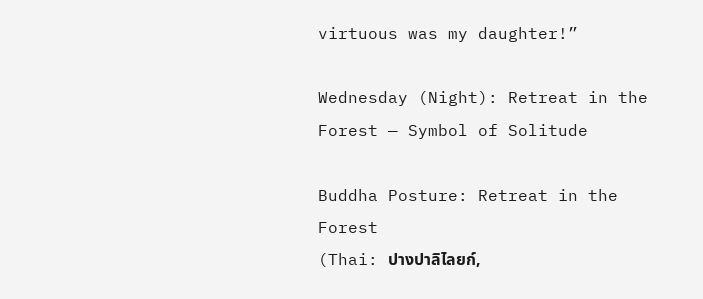virtuous was my daughter!”

Wednesday (Night): Retreat in the Forest — Symbol of Solitude

Buddha Posture: Retreat in the Forest
(Thai: ปางปาลิไลยก์,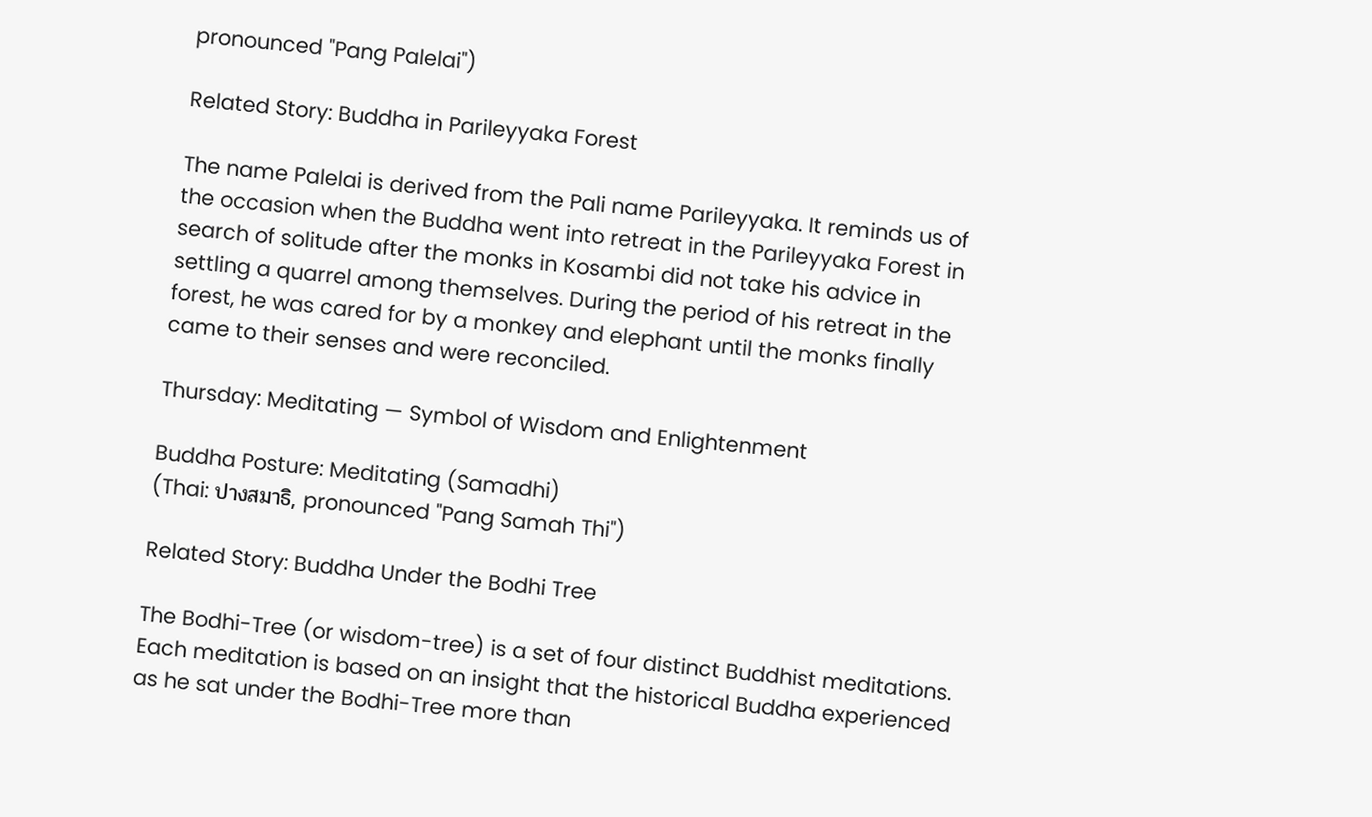pronounced "Pang Palelai")

Related Story: Buddha in Parileyyaka Forest

The name Palelai is derived from the Pali name Parileyyaka. It reminds us of the occasion when the Buddha went into retreat in the Parileyyaka Forest in search of solitude after the monks in Kosambi did not take his advice in settling a quarrel among themselves. During the period of his retreat in the forest, he was cared for by a monkey and elephant until the monks finally came to their senses and were reconciled.

Thursday: Meditating — Symbol of Wisdom and Enlightenment

Buddha Posture: Meditating (Samadhi)
(Thai: ปางสมาธิ, pronounced "Pang Samah Thi")

Related Story: Buddha Under the Bodhi Tree

The Bodhi-Tree (or wisdom-tree) is a set of four distinct Buddhist meditations. Each meditation is based on an insight that the historical Buddha experienced as he sat under the Bodhi-Tree more than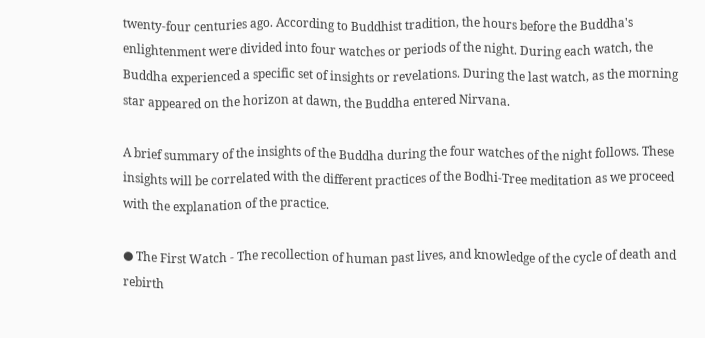twenty-four centuries ago. According to Buddhist tradition, the hours before the Buddha's enlightenment were divided into four watches or periods of the night. During each watch, the Buddha experienced a specific set of insights or revelations. During the last watch, as the morning star appeared on the horizon at dawn, the Buddha entered Nirvana.

A brief summary of the insights of the Buddha during the four watches of the night follows. These insights will be correlated with the different practices of the Bodhi-Tree meditation as we proceed with the explanation of the practice.

● The First Watch - The recollection of human past lives, and knowledge of the cycle of death and rebirth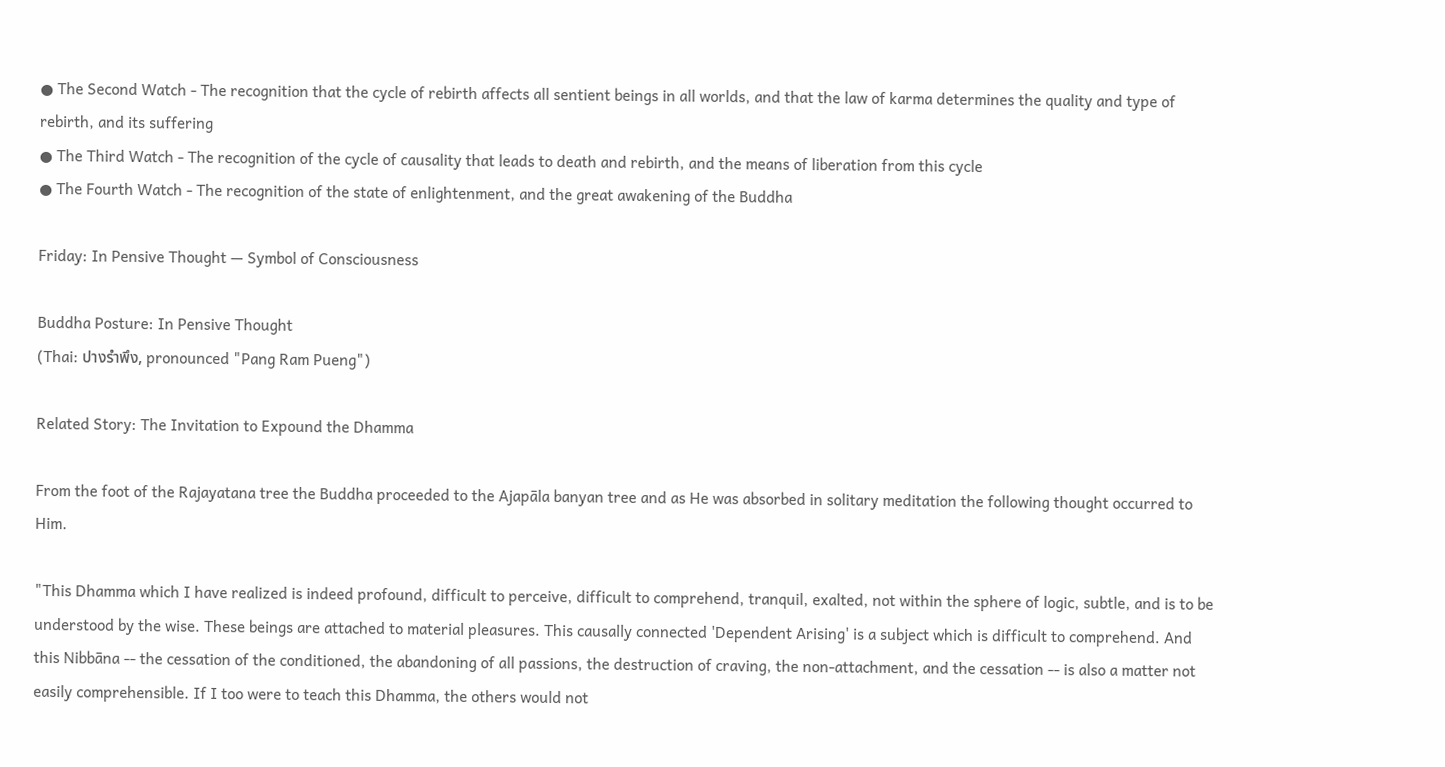● The Second Watch - The recognition that the cycle of rebirth affects all sentient beings in all worlds, and that the law of karma determines the quality and type of rebirth, and its suffering
● The Third Watch - The recognition of the cycle of causality that leads to death and rebirth, and the means of liberation from this cycle
● The Fourth Watch - The recognition of the state of enlightenment, and the great awakening of the Buddha

Friday: In Pensive Thought — Symbol of Consciousness

Buddha Posture: In Pensive Thought
(Thai: ปางรำพึง, pronounced "Pang Ram Pueng")

Related Story: The Invitation to Expound the Dhamma

From the foot of the Rajayatana tree the Buddha proceeded to the Ajapāla banyan tree and as He was absorbed in solitary meditation the following thought occurred to Him.

"This Dhamma which I have realized is indeed profound, difficult to perceive, difficult to comprehend, tranquil, exalted, not within the sphere of logic, subtle, and is to be understood by the wise. These beings are attached to material pleasures. This causally connected 'Dependent Arising' is a subject which is difficult to comprehend. And this Nibbāna -- the cessation of the conditioned, the abandoning of all passions, the destruction of craving, the non-attachment, and the cessation -- is also a matter not easily comprehensible. If I too were to teach this Dhamma, the others would not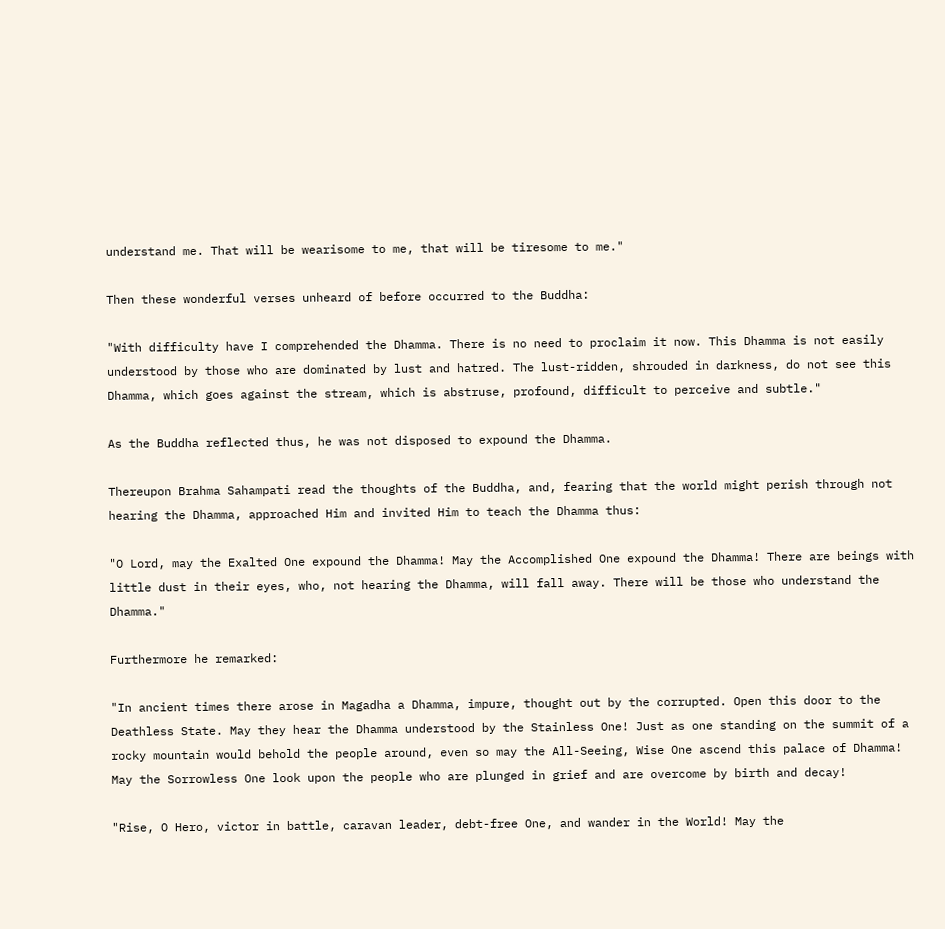understand me. That will be wearisome to me, that will be tiresome to me."

Then these wonderful verses unheard of before occurred to the Buddha:

"With difficulty have I comprehended the Dhamma. There is no need to proclaim it now. This Dhamma is not easily understood by those who are dominated by lust and hatred. The lust-ridden, shrouded in darkness, do not see this Dhamma, which goes against the stream, which is abstruse, profound, difficult to perceive and subtle."

As the Buddha reflected thus, he was not disposed to expound the Dhamma.

Thereupon Brahma Sahampati read the thoughts of the Buddha, and, fearing that the world might perish through not hearing the Dhamma, approached Him and invited Him to teach the Dhamma thus:

"O Lord, may the Exalted One expound the Dhamma! May the Accomplished One expound the Dhamma! There are beings with little dust in their eyes, who, not hearing the Dhamma, will fall away. There will be those who understand the Dhamma."

Furthermore he remarked:

"In ancient times there arose in Magadha a Dhamma, impure, thought out by the corrupted. Open this door to the Deathless State. May they hear the Dhamma understood by the Stainless One! Just as one standing on the summit of a rocky mountain would behold the people around, even so may the All-Seeing, Wise One ascend this palace of Dhamma! May the Sorrowless One look upon the people who are plunged in grief and are overcome by birth and decay!

"Rise, O Hero, victor in battle, caravan leader, debt-free One, and wander in the World! May the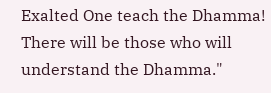Exalted One teach the Dhamma! There will be those who will understand the Dhamma."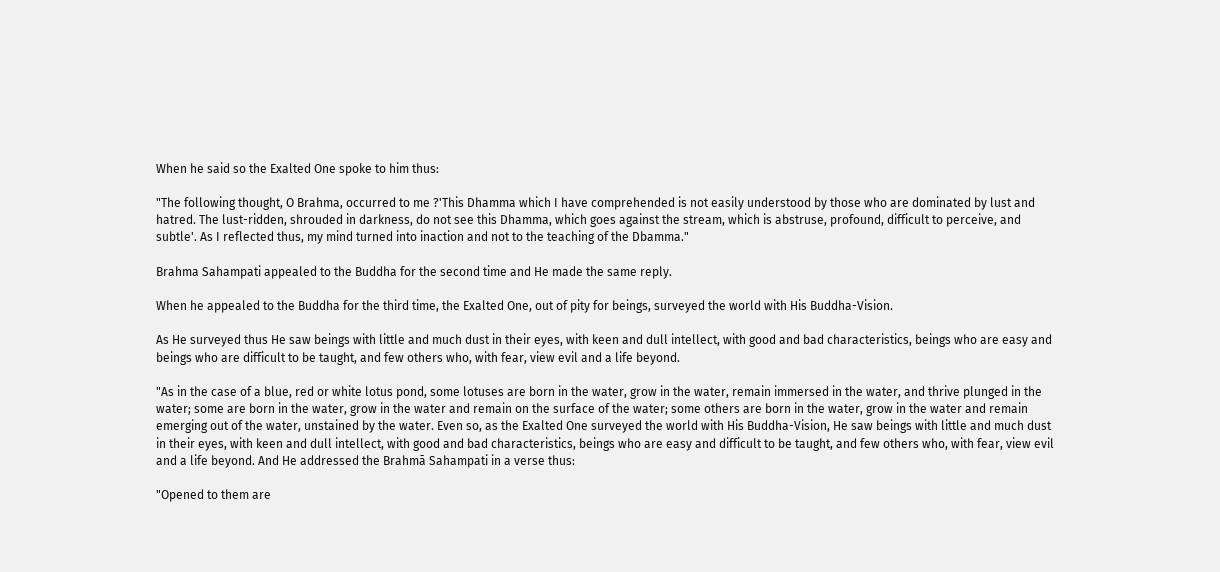When he said so the Exalted One spoke to him thus:

"The following thought, O Brahma, occurred to me ?'This Dhamma which I have comprehended is not easily understood by those who are dominated by lust and hatred. The lust-ridden, shrouded in darkness, do not see this Dhamma, which goes against the stream, which is abstruse, profound, difficult to perceive, and subtle'. As I reflected thus, my mind turned into inaction and not to the teaching of the Dbamma."

Brahma Sahampati appealed to the Buddha for the second time and He made the same reply.

When he appealed to the Buddha for the third time, the Exalted One, out of pity for beings, surveyed the world with His Buddha-Vision.

As He surveyed thus He saw beings with little and much dust in their eyes, with keen and dull intellect, with good and bad characteristics, beings who are easy and beings who are difficult to be taught, and few others who, with fear, view evil and a life beyond.

"As in the case of a blue, red or white lotus pond, some lotuses are born in the water, grow in the water, remain immersed in the water, and thrive plunged in the water; some are born in the water, grow in the water and remain on the surface of the water; some others are born in the water, grow in the water and remain emerging out of the water, unstained by the water. Even so, as the Exalted One surveyed the world with His Buddha-Vision, He saw beings with little and much dust in their eyes, with keen and dull intellect, with good and bad characteristics, beings who are easy and difficult to be taught, and few others who, with fear, view evil and a life beyond. And He addressed the Brahmā Sahampati in a verse thus:

"Opened to them are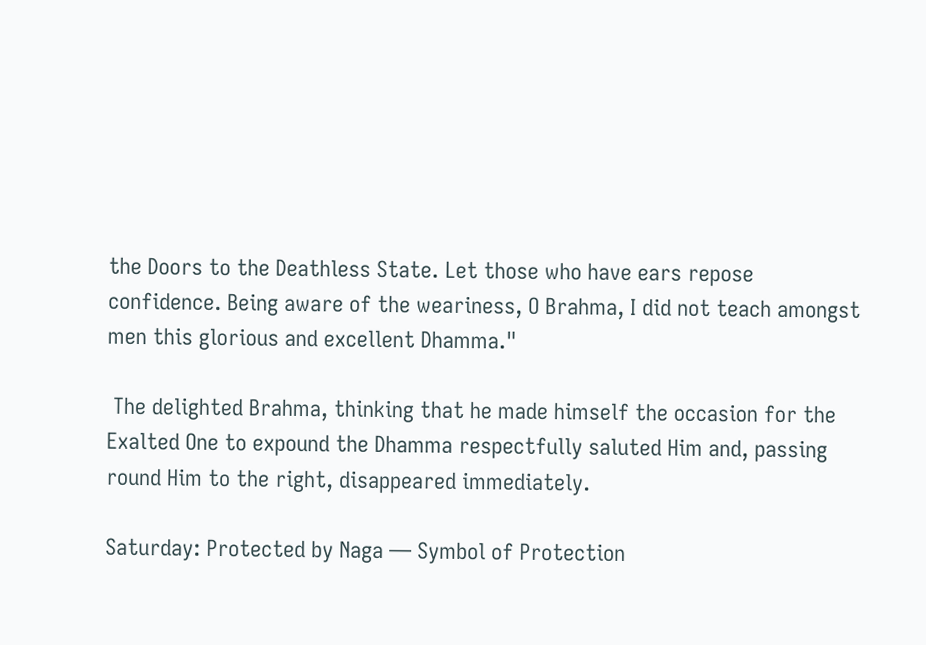the Doors to the Deathless State. Let those who have ears repose confidence. Being aware of the weariness, O Brahma, I did not teach amongst men this glorious and excellent Dhamma."

 The delighted Brahma, thinking that he made himself the occasion for the Exalted One to expound the Dhamma respectfully saluted Him and, passing round Him to the right, disappeared immediately.

Saturday: Protected by Naga — Symbol of Protection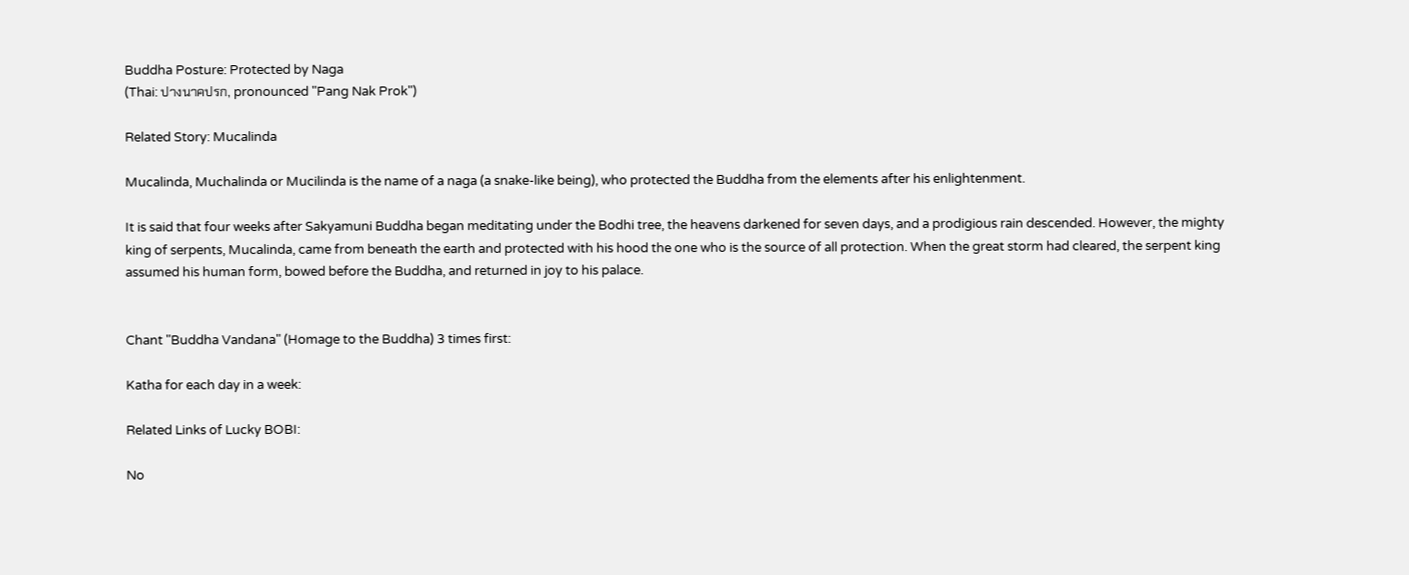Buddha Posture: Protected by Naga
(Thai: ปางนาคปรก, pronounced "Pang Nak Prok")

Related Story: Mucalinda

Mucalinda, Muchalinda or Mucilinda is the name of a naga (a snake-like being), who protected the Buddha from the elements after his enlightenment.

It is said that four weeks after Sakyamuni Buddha began meditating under the Bodhi tree, the heavens darkened for seven days, and a prodigious rain descended. However, the mighty king of serpents, Mucalinda, came from beneath the earth and protected with his hood the one who is the source of all protection. When the great storm had cleared, the serpent king assumed his human form, bowed before the Buddha, and returned in joy to his palace.


Chant "Buddha Vandana" (Homage to the Buddha) 3 times first:

Katha for each day in a week:

Related Links of Lucky BOBI:

No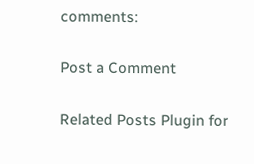comments:

Post a Comment

Related Posts Plugin for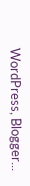WordPress, Blogger...